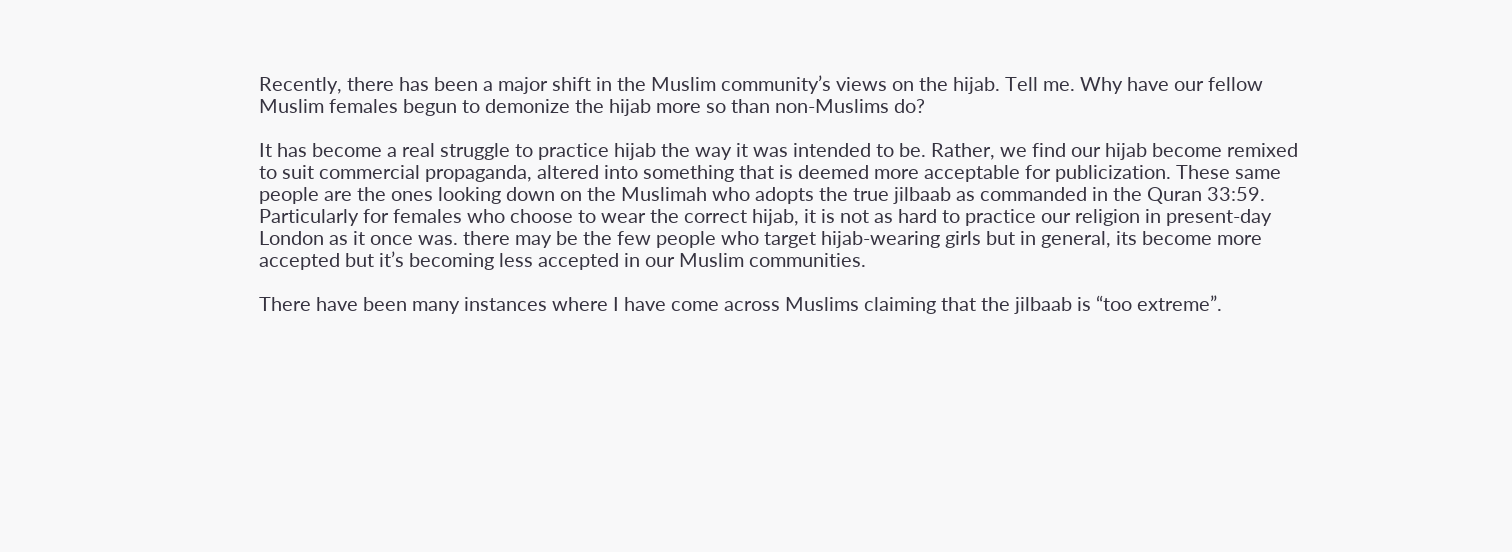Recently, there has been a major shift in the Muslim community’s views on the hijab. Tell me. Why have our fellow Muslim females begun to demonize the hijab more so than non-Muslims do?

It has become a real struggle to practice hijab the way it was intended to be. Rather, we find our hijab become remixed to suit commercial propaganda, altered into something that is deemed more acceptable for publicization. These same people are the ones looking down on the Muslimah who adopts the true jilbaab as commanded in the Quran 33:59. Particularly for females who choose to wear the correct hijab, it is not as hard to practice our religion in present-day London as it once was. there may be the few people who target hijab-wearing girls but in general, its become more accepted but it’s becoming less accepted in our Muslim communities.

There have been many instances where I have come across Muslims claiming that the jilbaab is “too extreme”.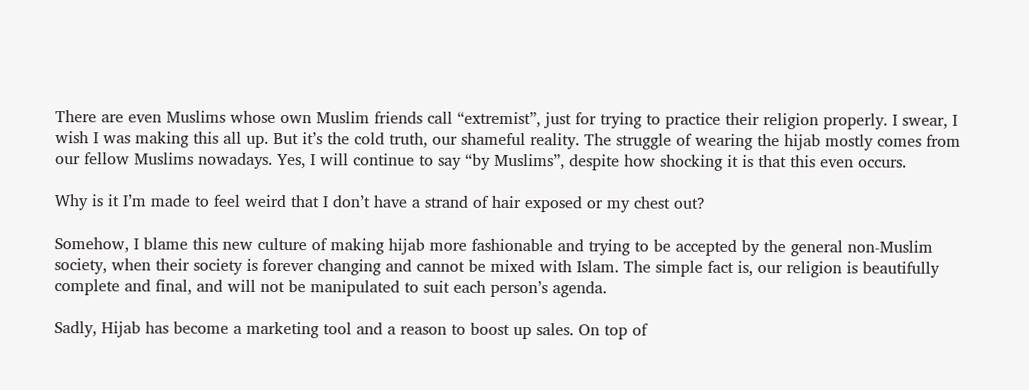There are even Muslims whose own Muslim friends call “extremist”, just for trying to practice their religion properly. I swear, I wish I was making this all up. But it’s the cold truth, our shameful reality. The struggle of wearing the hijab mostly comes from our fellow Muslims nowadays. Yes, I will continue to say “by Muslims”, despite how shocking it is that this even occurs.

Why is it I’m made to feel weird that I don’t have a strand of hair exposed or my chest out?

Somehow, I blame this new culture of making hijab more fashionable and trying to be accepted by the general non-Muslim society, when their society is forever changing and cannot be mixed with Islam. The simple fact is, our religion is beautifully complete and final, and will not be manipulated to suit each person’s agenda.

Sadly, Hijab has become a marketing tool and a reason to boost up sales. On top of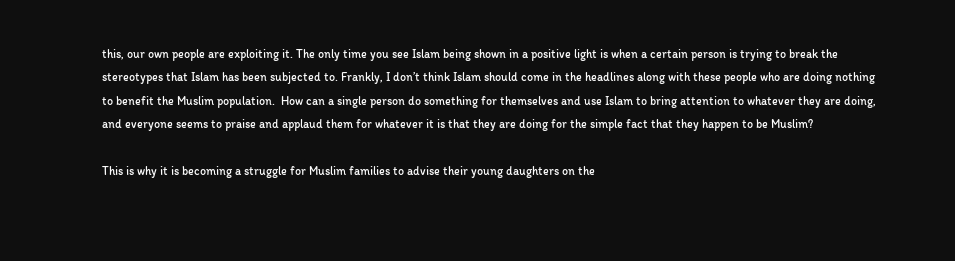this, our own people are exploiting it. The only time you see Islam being shown in a positive light is when a certain person is trying to break the stereotypes that Islam has been subjected to. Frankly, I don’t think Islam should come in the headlines along with these people who are doing nothing to benefit the Muslim population.  How can a single person do something for themselves and use Islam to bring attention to whatever they are doing, and everyone seems to praise and applaud them for whatever it is that they are doing for the simple fact that they happen to be Muslim?

This is why it is becoming a struggle for Muslim families to advise their young daughters on the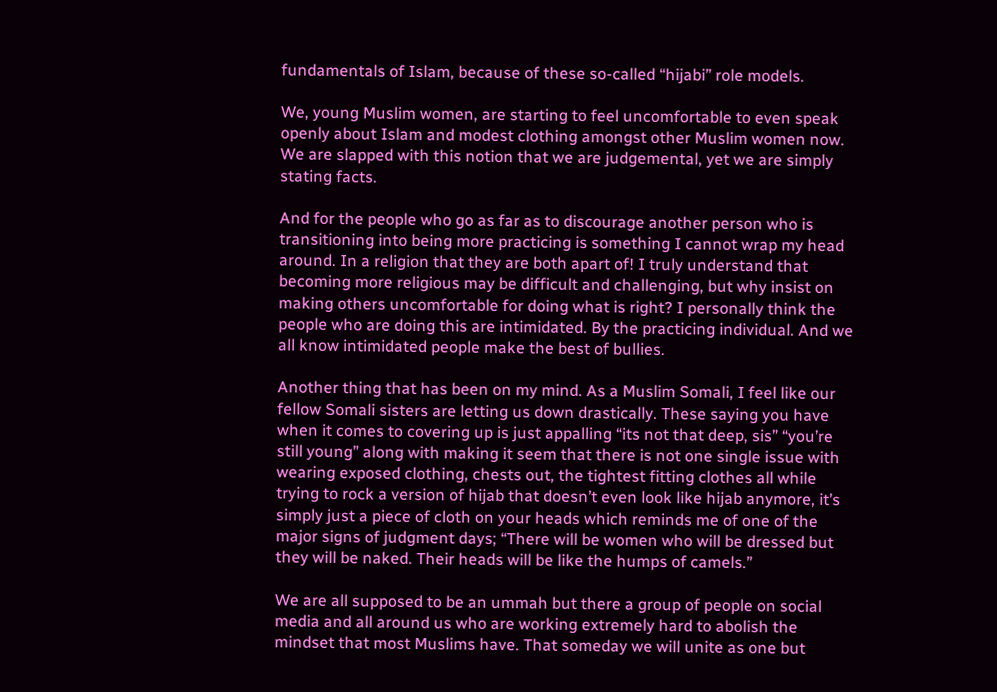fundamentals of Islam, because of these so-called “hijabi” role models.

We, young Muslim women, are starting to feel uncomfortable to even speak openly about Islam and modest clothing amongst other Muslim women now. We are slapped with this notion that we are judgemental, yet we are simply stating facts.

And for the people who go as far as to discourage another person who is transitioning into being more practicing is something I cannot wrap my head around. In a religion that they are both apart of! I truly understand that becoming more religious may be difficult and challenging, but why insist on making others uncomfortable for doing what is right? I personally think the people who are doing this are intimidated. By the practicing individual. And we all know intimidated people make the best of bullies.

Another thing that has been on my mind. As a Muslim Somali, I feel like our fellow Somali sisters are letting us down drastically. These saying you have when it comes to covering up is just appalling “its not that deep, sis” “you’re still young” along with making it seem that there is not one single issue with wearing exposed clothing, chests out, the tightest fitting clothes all while trying to rock a version of hijab that doesn’t even look like hijab anymore, it’s simply just a piece of cloth on your heads which reminds me of one of the major signs of judgment days; “There will be women who will be dressed but they will be naked. Their heads will be like the humps of camels.”

We are all supposed to be an ummah but there a group of people on social media and all around us who are working extremely hard to abolish the mindset that most Muslims have. That someday we will unite as one but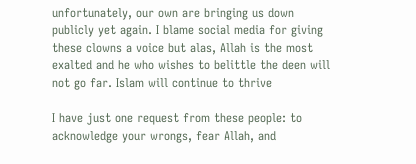unfortunately, our own are bringing us down publicly yet again. I blame social media for giving these clowns a voice but alas, Allah is the most exalted and he who wishes to belittle the deen will not go far. Islam will continue to thrive

I have just one request from these people: to acknowledge your wrongs, fear Allah, and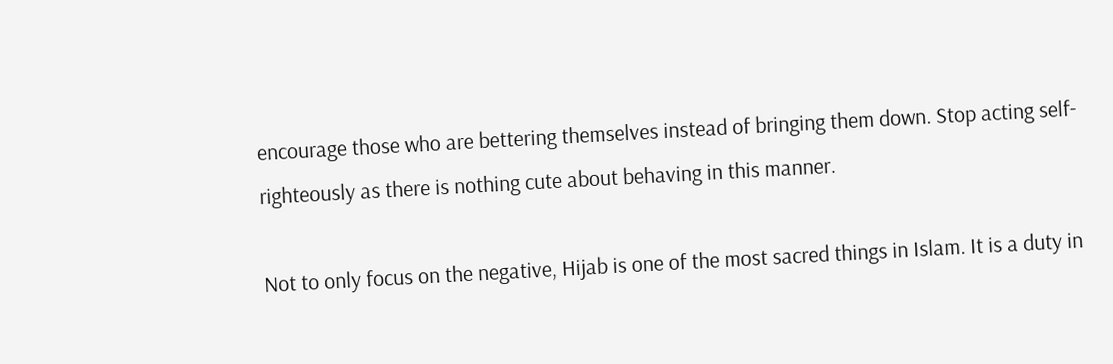encourage those who are bettering themselves instead of bringing them down. Stop acting self-righteously as there is nothing cute about behaving in this manner.

Not to only focus on the negative, Hijab is one of the most sacred things in Islam. It is a duty in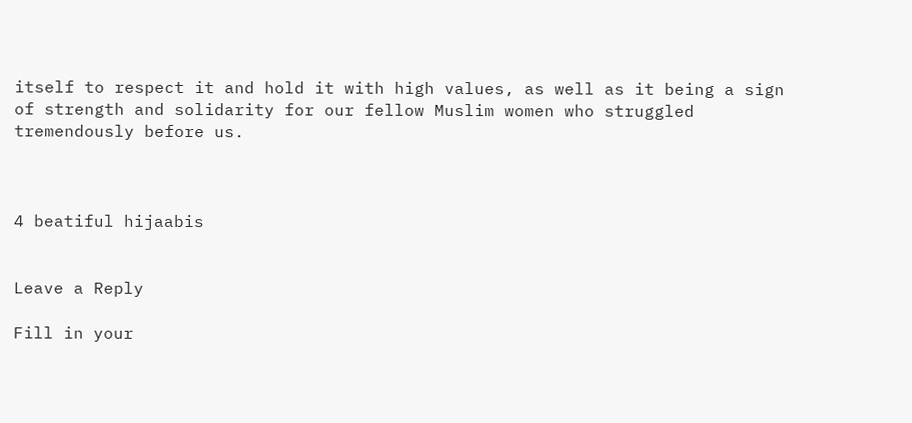itself to respect it and hold it with high values, as well as it being a sign of strength and solidarity for our fellow Muslim women who struggled tremendously before us.



4 beatiful hijaabis


Leave a Reply

Fill in your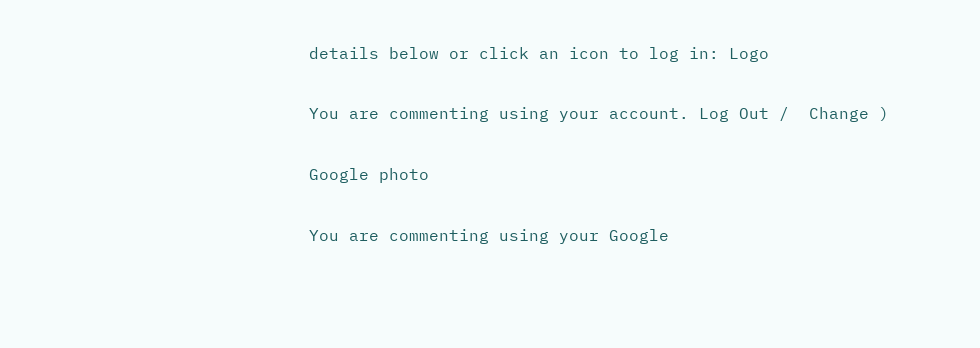details below or click an icon to log in: Logo

You are commenting using your account. Log Out /  Change )

Google photo

You are commenting using your Google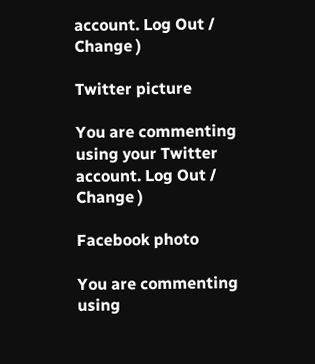account. Log Out /  Change )

Twitter picture

You are commenting using your Twitter account. Log Out /  Change )

Facebook photo

You are commenting using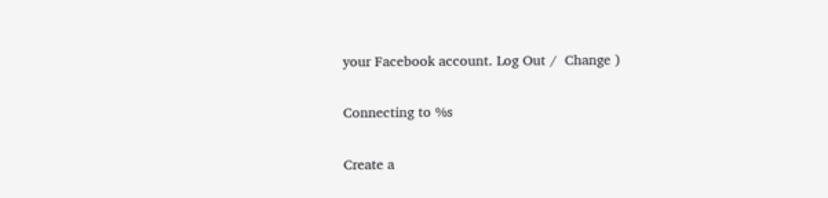your Facebook account. Log Out /  Change )

Connecting to %s

Create a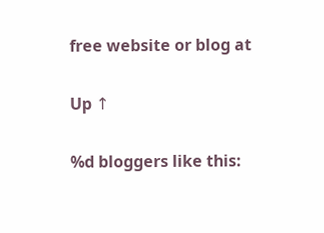free website or blog at

Up ↑

%d bloggers like this: